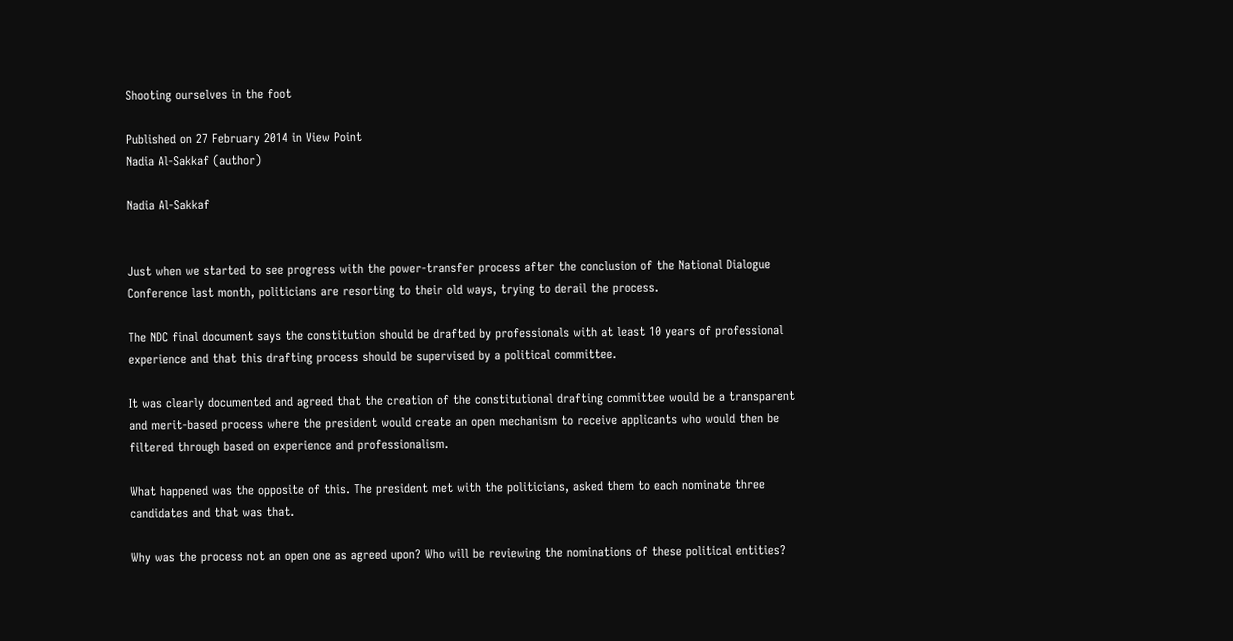Shooting ourselves in the foot

Published on 27 February 2014 in View Point
Nadia Al-Sakkaf (author)

Nadia Al-Sakkaf


Just when we started to see progress with the power-transfer process after the conclusion of the National Dialogue Conference last month, politicians are resorting to their old ways, trying to derail the process.

The NDC final document says the constitution should be drafted by professionals with at least 10 years of professional experience and that this drafting process should be supervised by a political committee.

It was clearly documented and agreed that the creation of the constitutional drafting committee would be a transparent and merit-based process where the president would create an open mechanism to receive applicants who would then be filtered through based on experience and professionalism.

What happened was the opposite of this. The president met with the politicians, asked them to each nominate three candidates and that was that.

Why was the process not an open one as agreed upon? Who will be reviewing the nominations of these political entities?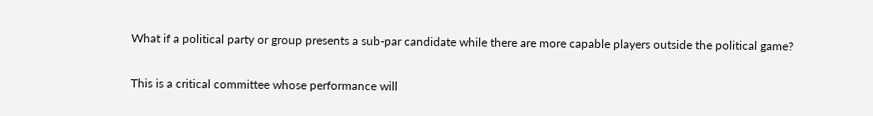What if a political party or group presents a sub-par candidate while there are more capable players outside the political game?

This is a critical committee whose performance will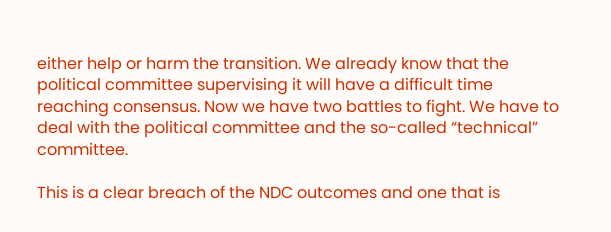either help or harm the transition. We already know that the political committee supervising it will have a difficult time reaching consensus. Now we have two battles to fight. We have to deal with the political committee and the so-called “technical” committee.

This is a clear breach of the NDC outcomes and one that is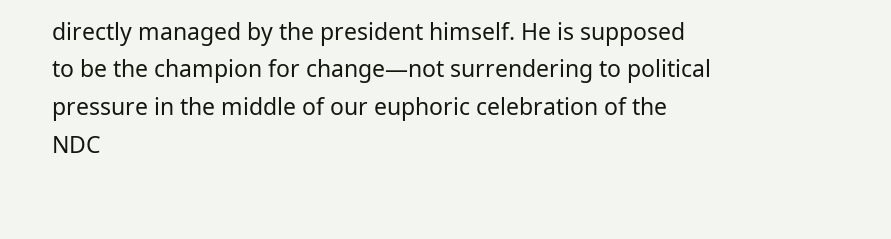directly managed by the president himself. He is supposed to be the champion for change—not surrendering to political pressure in the middle of our euphoric celebration of the NDC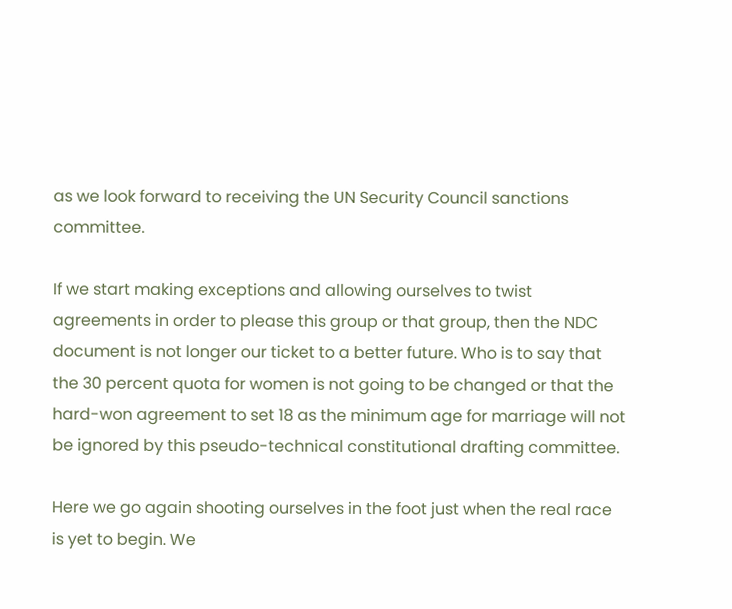as we look forward to receiving the UN Security Council sanctions committee.

If we start making exceptions and allowing ourselves to twist agreements in order to please this group or that group, then the NDC document is not longer our ticket to a better future. Who is to say that the 30 percent quota for women is not going to be changed or that the hard-won agreement to set 18 as the minimum age for marriage will not be ignored by this pseudo-technical constitutional drafting committee.

Here we go again shooting ourselves in the foot just when the real race is yet to begin. We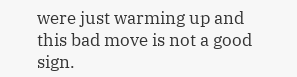were just warming up and this bad move is not a good sign.